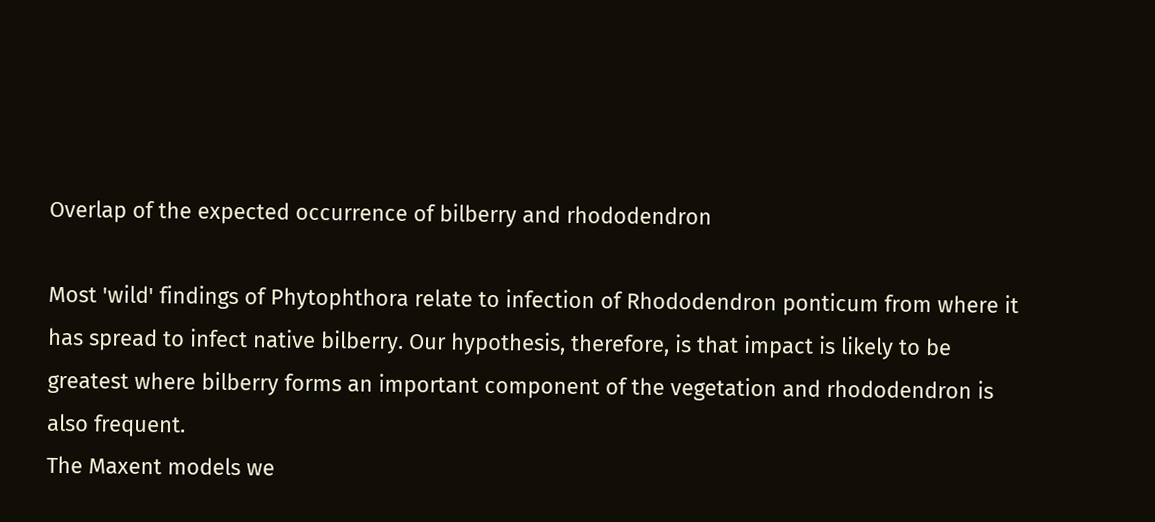Overlap of the expected occurrence of bilberry and rhododendron

Most 'wild' findings of Phytophthora relate to infection of Rhododendron ponticum from where it has spread to infect native bilberry. Our hypothesis, therefore, is that impact is likely to be greatest where bilberry forms an important component of the vegetation and rhododendron is also frequent.
The Maxent models we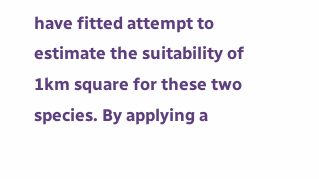have fitted attempt to estimate the suitability of 1km square for these two species. By applying a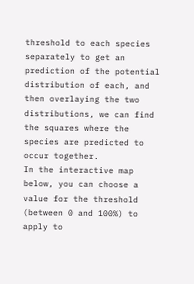threshold to each species separately to get an prediction of the potential distribution of each, and then overlaying the two distributions, we can find the squares where the species are predicted to occur together.
In the interactive map below, you can choose a value for the threshold (between 0 and 100%) to apply to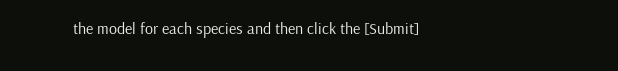the model for each species and then click the [Submit]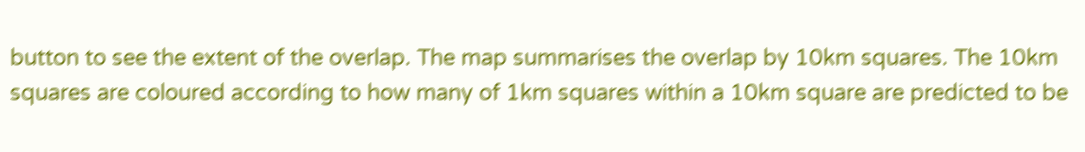button to see the extent of the overlap. The map summarises the overlap by 10km squares. The 10km squares are coloured according to how many of 1km squares within a 10km square are predicted to be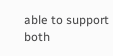able to support both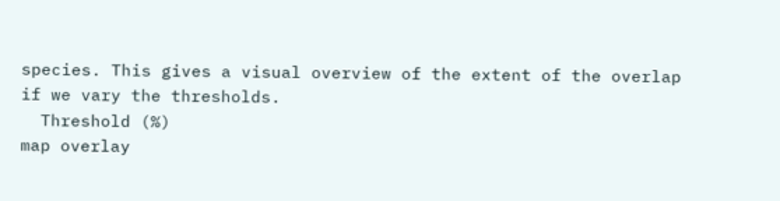species. This gives a visual overview of the extent of the overlap if we vary the thresholds.
  Threshold (%)
map overlay